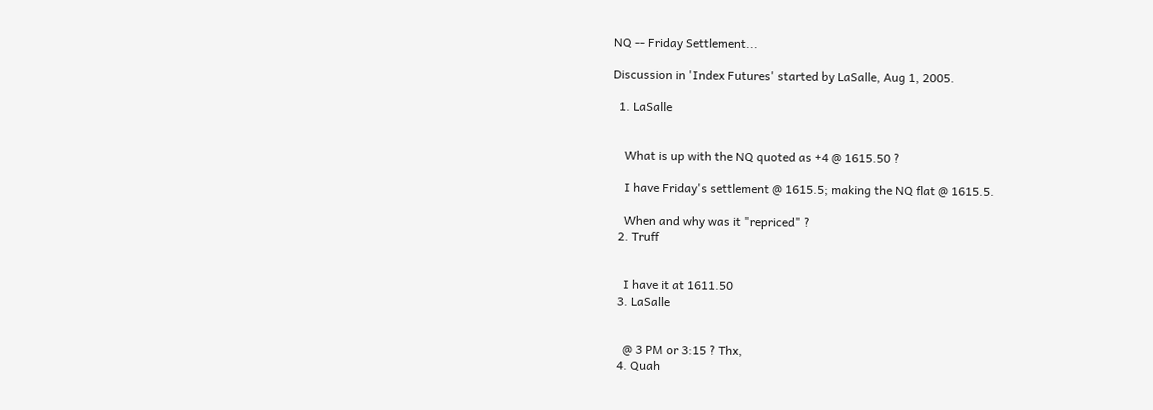NQ -- Friday Settlement...

Discussion in 'Index Futures' started by LaSalle, Aug 1, 2005.

  1. LaSalle


    What is up with the NQ quoted as +4 @ 1615.50 ?

    I have Friday's settlement @ 1615.5; making the NQ flat @ 1615.5.

    When and why was it "repriced" ?
  2. Truff


    I have it at 1611.50
  3. LaSalle


    @ 3 PM or 3:15 ? Thx,
  4. Quah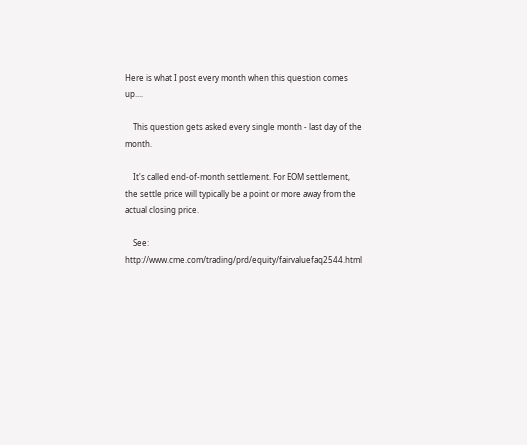Here is what I post every month when this question comes up....

    This question gets asked every single month - last day of the month.

    It's called end-of-month settlement. For EOM settlement, the settle price will typically be a point or more away from the actual closing price.

    See: http://www.cme.com/trading/prd/equity/fairvaluefaq2544.html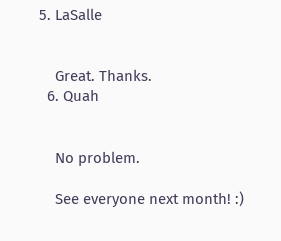5. LaSalle


    Great. Thanks.
  6. Quah


    No problem.

    See everyone next month! :)